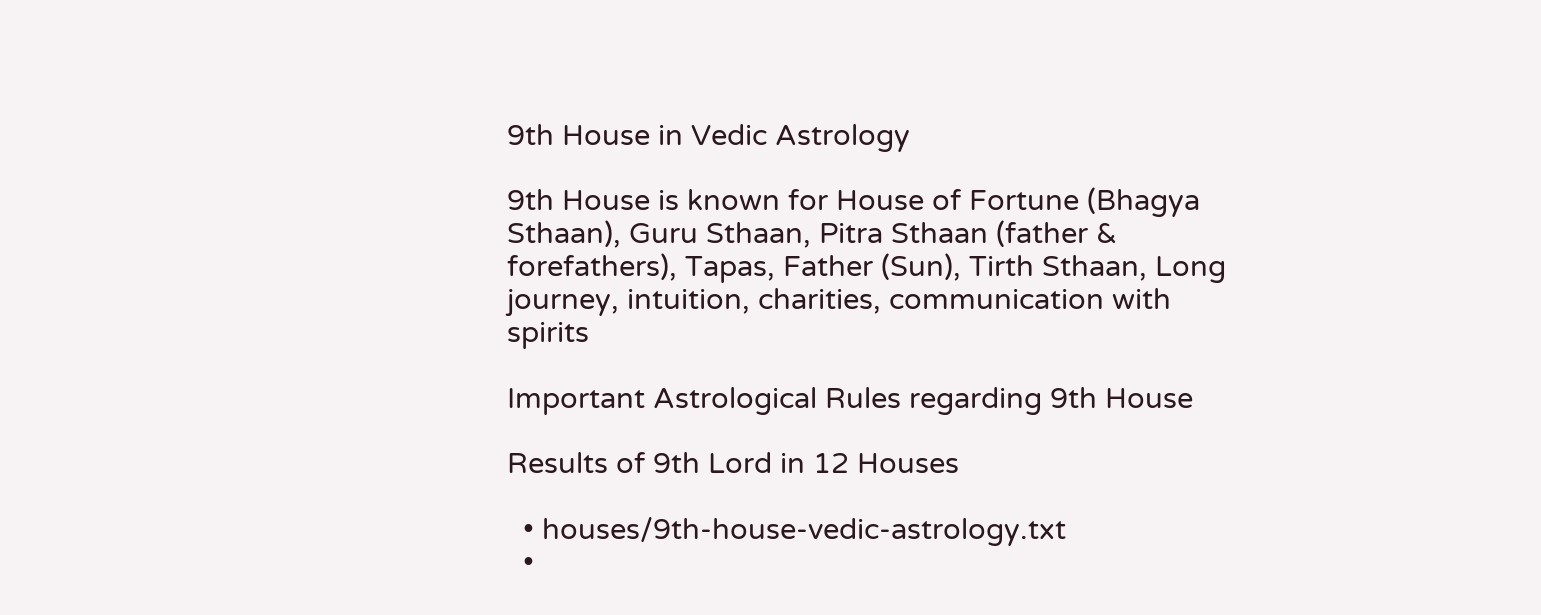9th House in Vedic Astrology

9th House is known for House of Fortune (Bhagya Sthaan), Guru Sthaan, Pitra Sthaan (father & forefathers), Tapas, Father (Sun), Tirth Sthaan, Long journey, intuition, charities, communication with spirits

Important Astrological Rules regarding 9th House

Results of 9th Lord in 12 Houses

  • houses/9th-house-vedic-astrology.txt
  •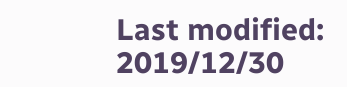Last modified: 2019/12/30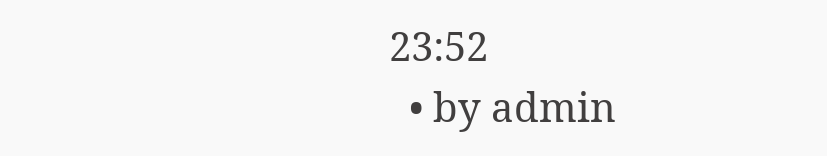23:52
  • by admin